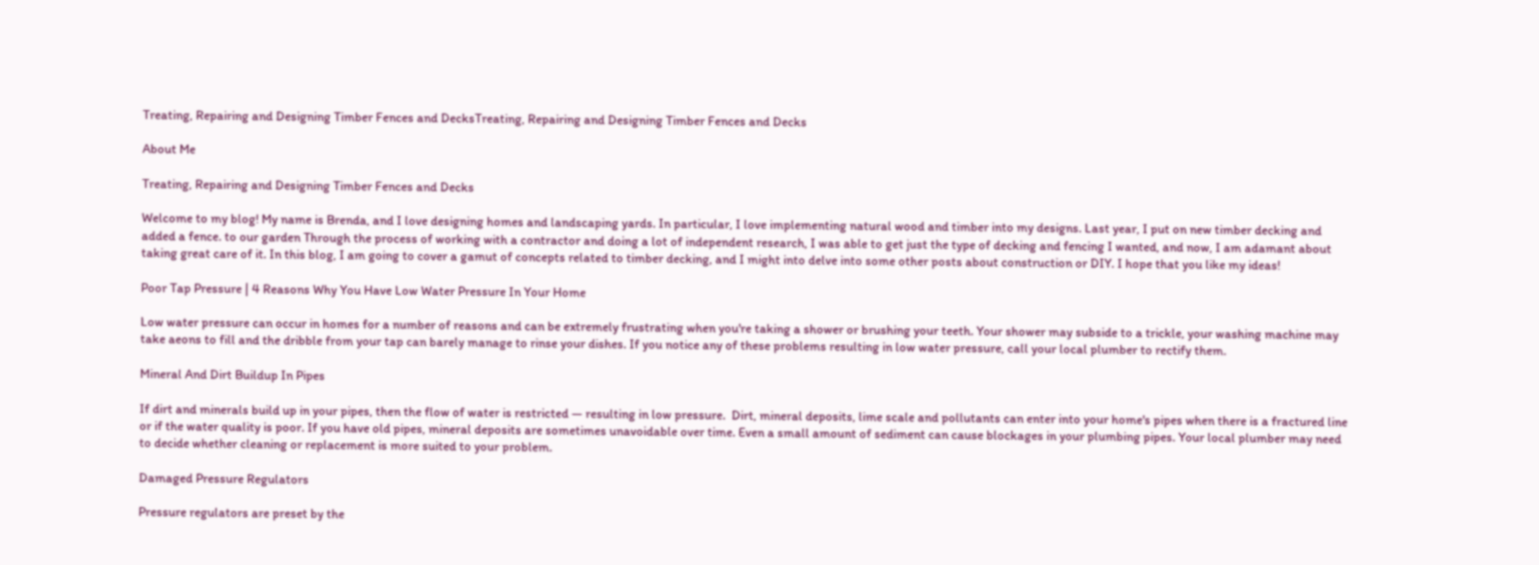Treating, Repairing and Designing Timber Fences and DecksTreating, Repairing and Designing Timber Fences and Decks

About Me

Treating, Repairing and Designing Timber Fences and Decks

Welcome to my blog! My name is Brenda, and I love designing homes and landscaping yards. In particular, I love implementing natural wood and timber into my designs. Last year, I put on new timber decking and added a fence. to our garden Through the process of working with a contractor and doing a lot of independent research, I was able to get just the type of decking and fencing I wanted, and now, I am adamant about taking great care of it. In this blog, I am going to cover a gamut of concepts related to timber decking, and I might into delve into some other posts about construction or DIY. I hope that you like my ideas!

Poor Tap Pressure | 4 Reasons Why You Have Low Water Pressure In Your Home

Low water pressure can occur in homes for a number of reasons and can be extremely frustrating when you're taking a shower or brushing your teeth. Your shower may subside to a trickle, your washing machine may take aeons to fill and the dribble from your tap can barely manage to rinse your dishes. If you notice any of these problems resulting in low water pressure, call your local plumber to rectify them.

Mineral And Dirt Buildup In Pipes

If dirt and minerals build up in your pipes, then the flow of water is restricted — resulting in low pressure.  Dirt, mineral deposits, lime scale and pollutants can enter into your home's pipes when there is a fractured line or if the water quality is poor. If you have old pipes, mineral deposits are sometimes unavoidable over time. Even a small amount of sediment can cause blockages in your plumbing pipes. Your local plumber may need to decide whether cleaning or replacement is more suited to your problem.

Damaged Pressure Regulators

Pressure regulators are preset by the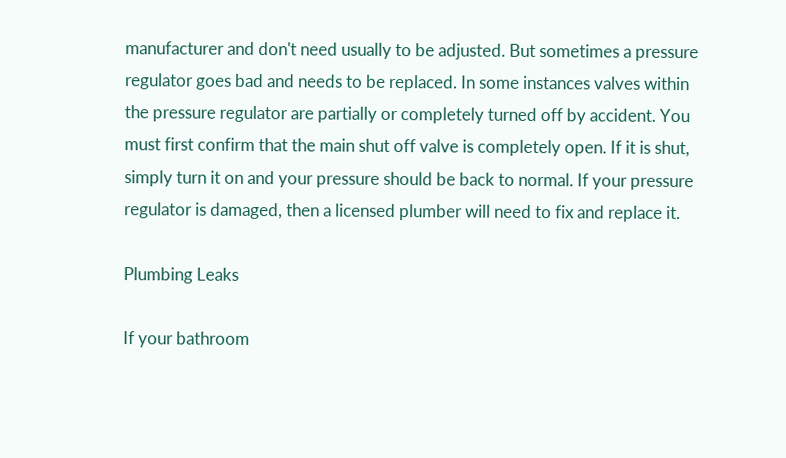manufacturer and don't need usually to be adjusted. But sometimes a pressure regulator goes bad and needs to be replaced. In some instances valves within the pressure regulator are partially or completely turned off by accident. You must first confirm that the main shut off valve is completely open. If it is shut, simply turn it on and your pressure should be back to normal. If your pressure regulator is damaged, then a licensed plumber will need to fix and replace it.

Plumbing Leaks

If your bathroom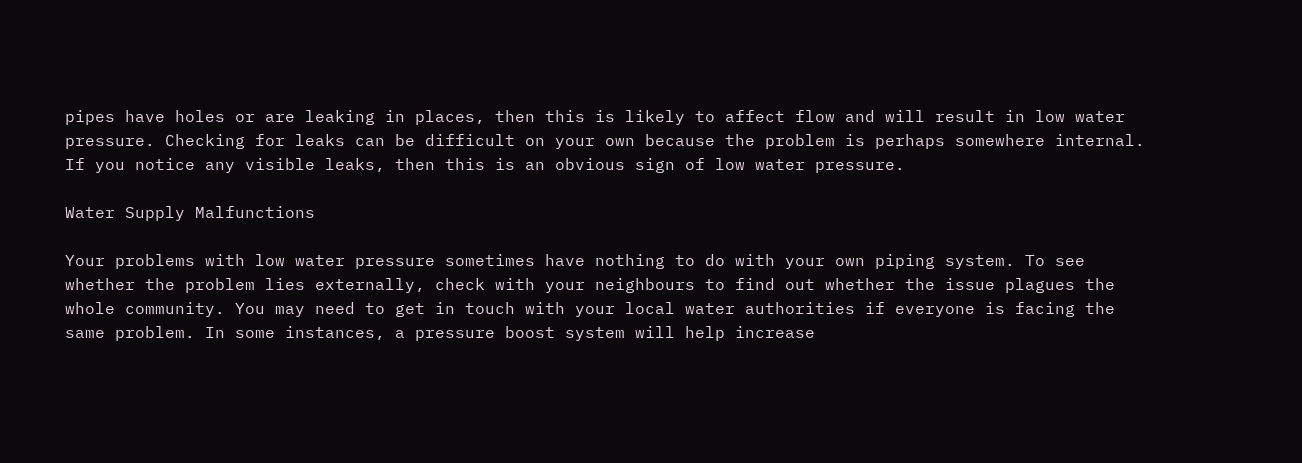pipes have holes or are leaking in places, then this is likely to affect flow and will result in low water pressure. Checking for leaks can be difficult on your own because the problem is perhaps somewhere internal. If you notice any visible leaks, then this is an obvious sign of low water pressure.

Water Supply Malfunctions

Your problems with low water pressure sometimes have nothing to do with your own piping system. To see whether the problem lies externally, check with your neighbours to find out whether the issue plagues the whole community. You may need to get in touch with your local water authorities if everyone is facing the same problem. In some instances, a pressure boost system will help increase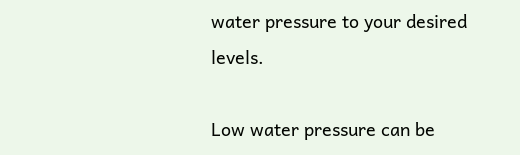water pressure to your desired levels.

Low water pressure can be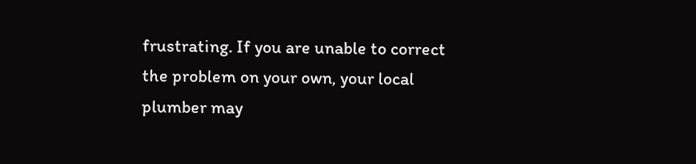frustrating. If you are unable to correct the problem on your own, your local plumber may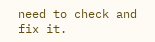need to check and fix it.